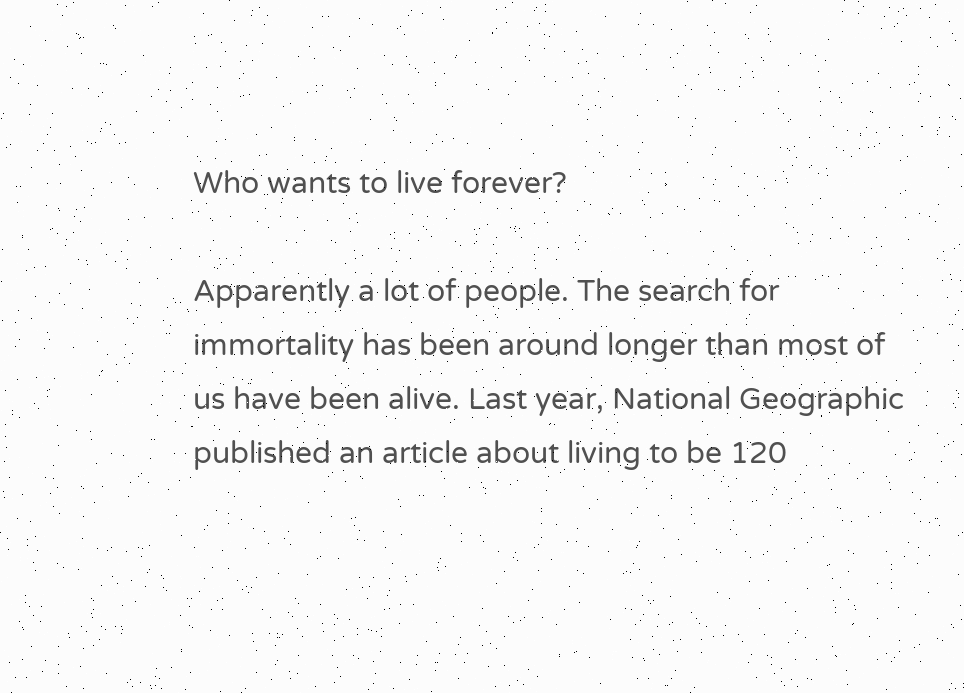Who wants to live forever?

Apparently a lot of people. The search for immortality has been around longer than most of us have been alive. Last year, National Geographic published an article about living to be 120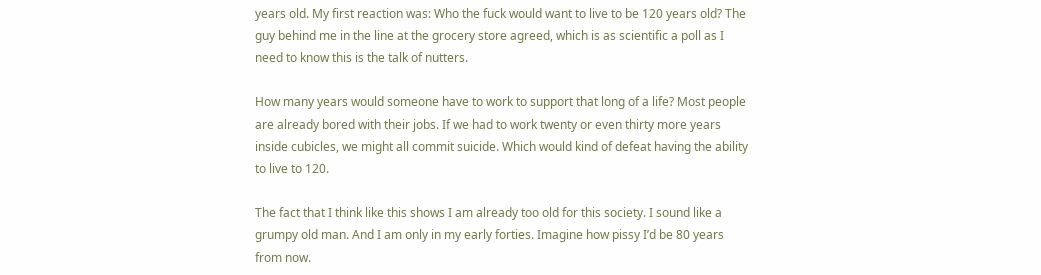years old. My first reaction was: Who the fuck would want to live to be 120 years old? The guy behind me in the line at the grocery store agreed, which is as scientific a poll as I need to know this is the talk of nutters.

How many years would someone have to work to support that long of a life? Most people are already bored with their jobs. If we had to work twenty or even thirty more years inside cubicles, we might all commit suicide. Which would kind of defeat having the ability to live to 120.

The fact that I think like this shows I am already too old for this society. I sound like a grumpy old man. And I am only in my early forties. Imagine how pissy I’d be 80 years from now.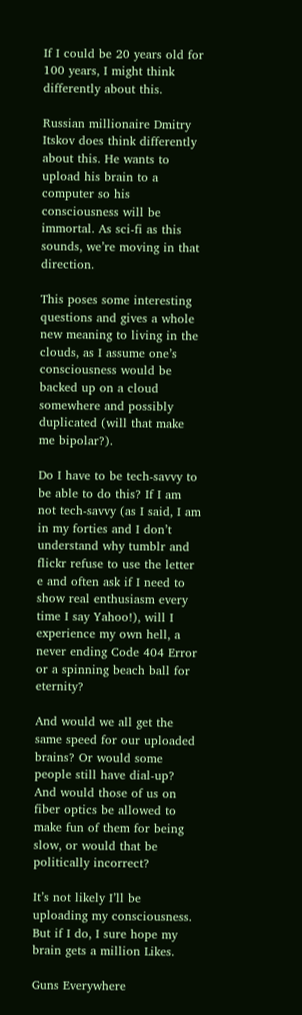If I could be 20 years old for 100 years, I might think differently about this.

Russian millionaire Dmitry Itskov does think differently about this. He wants to upload his brain to a computer so his consciousness will be immortal. As sci-fi as this sounds, we’re moving in that direction.

This poses some interesting questions and gives a whole new meaning to living in the clouds, as I assume one’s consciousness would be backed up on a cloud somewhere and possibly duplicated (will that make me bipolar?).

Do I have to be tech-savvy to be able to do this? If I am not tech-savvy (as I said, I am in my forties and I don’t understand why tumblr and flickr refuse to use the letter e and often ask if I need to show real enthusiasm every time I say Yahoo!), will I experience my own hell, a never ending Code 404 Error or a spinning beach ball for eternity?

And would we all get the same speed for our uploaded brains? Or would some people still have dial-up? And would those of us on fiber optics be allowed to make fun of them for being slow, or would that be politically incorrect?

It’s not likely I’ll be uploading my consciousness. But if I do, I sure hope my brain gets a million Likes.

Guns Everywhere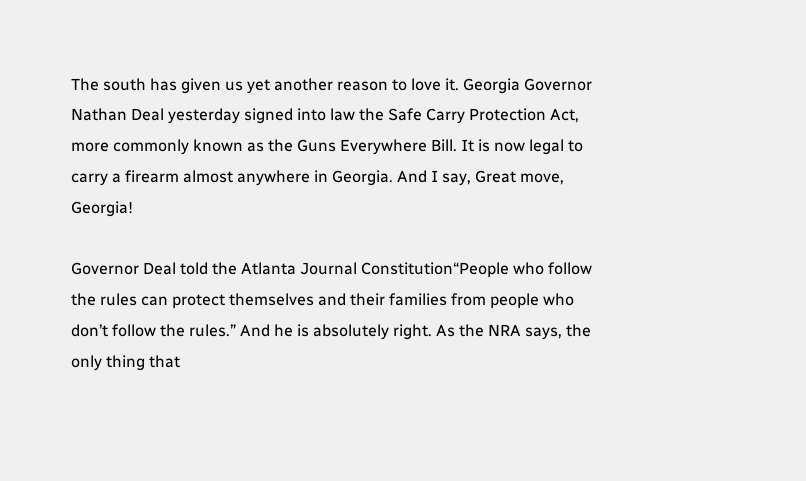The south has given us yet another reason to love it. Georgia Governor Nathan Deal yesterday signed into law the Safe Carry Protection Act, more commonly known as the Guns Everywhere Bill. It is now legal to carry a firearm almost anywhere in Georgia. And I say, Great move, Georgia!

Governor Deal told the Atlanta Journal Constitution“People who follow the rules can protect themselves and their families from people who don’t follow the rules.” And he is absolutely right. As the NRA says, the only thing that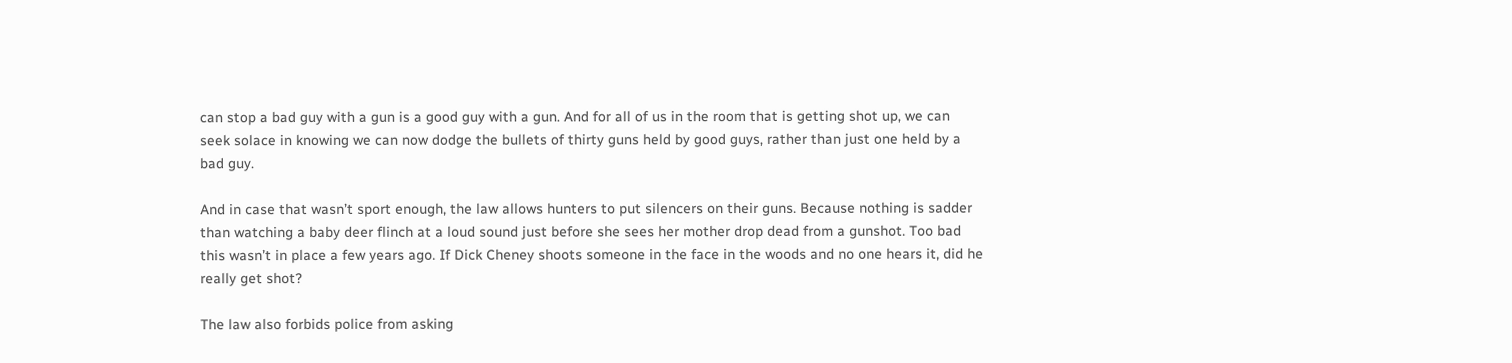can stop a bad guy with a gun is a good guy with a gun. And for all of us in the room that is getting shot up, we can seek solace in knowing we can now dodge the bullets of thirty guns held by good guys, rather than just one held by a bad guy.

And in case that wasn’t sport enough, the law allows hunters to put silencers on their guns. Because nothing is sadder than watching a baby deer flinch at a loud sound just before she sees her mother drop dead from a gunshot. Too bad this wasn’t in place a few years ago. If Dick Cheney shoots someone in the face in the woods and no one hears it, did he really get shot?

The law also forbids police from asking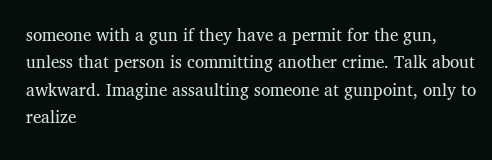someone with a gun if they have a permit for the gun, unless that person is committing another crime. Talk about awkward. Imagine assaulting someone at gunpoint, only to realize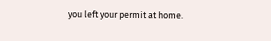you left your permit at home.